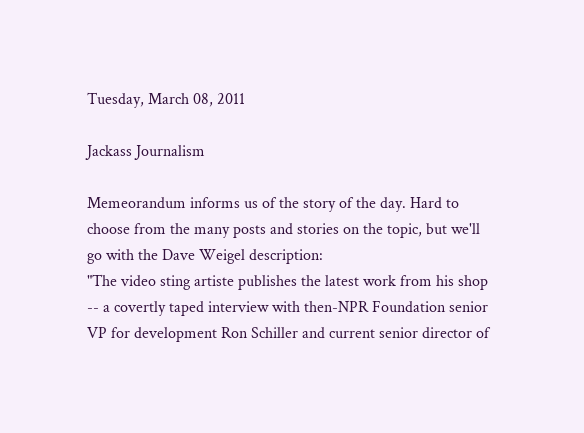Tuesday, March 08, 2011

Jackass Journalism

Memeorandum informs us of the story of the day. Hard to choose from the many posts and stories on the topic, but we'll go with the Dave Weigel description:
"The video sting artiste publishes the latest work from his shop -- a covertly taped interview with then-NPR Foundation senior VP for development Ron Schiller and current senior director of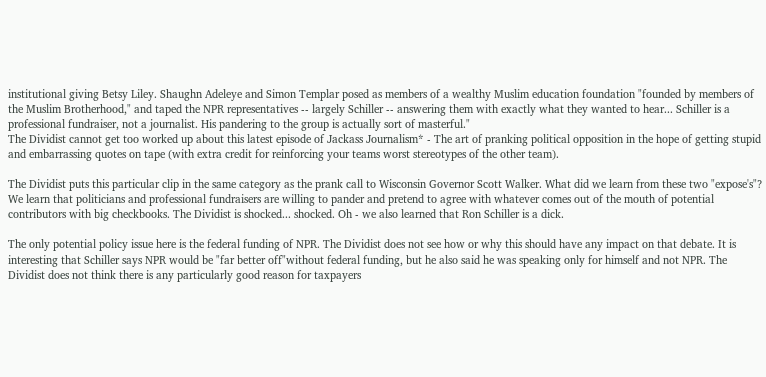institutional giving Betsy Liley. Shaughn Adeleye and Simon Templar posed as members of a wealthy Muslim education foundation "founded by members of the Muslim Brotherhood," and taped the NPR representatives -- largely Schiller -- answering them with exactly what they wanted to hear... Schiller is a professional fundraiser, not a journalist. His pandering to the group is actually sort of masterful."
The Dividist cannot get too worked up about this latest episode of Jackass Journalism* - The art of pranking political opposition in the hope of getting stupid and embarrassing quotes on tape (with extra credit for reinforcing your teams worst stereotypes of the other team).

The Dividist puts this particular clip in the same category as the prank call to Wisconsin Governor Scott Walker. What did we learn from these two "expose's"? We learn that politicians and professional fundraisers are willing to pander and pretend to agree with whatever comes out of the mouth of potential contributors with big checkbooks. The Dividist is shocked... shocked. Oh - we also learned that Ron Schiller is a dick.

The only potential policy issue here is the federal funding of NPR. The Dividist does not see how or why this should have any impact on that debate. It is interesting that Schiller says NPR would be "far better off"without federal funding, but he also said he was speaking only for himself and not NPR. The Dividist does not think there is any particularly good reason for taxpayers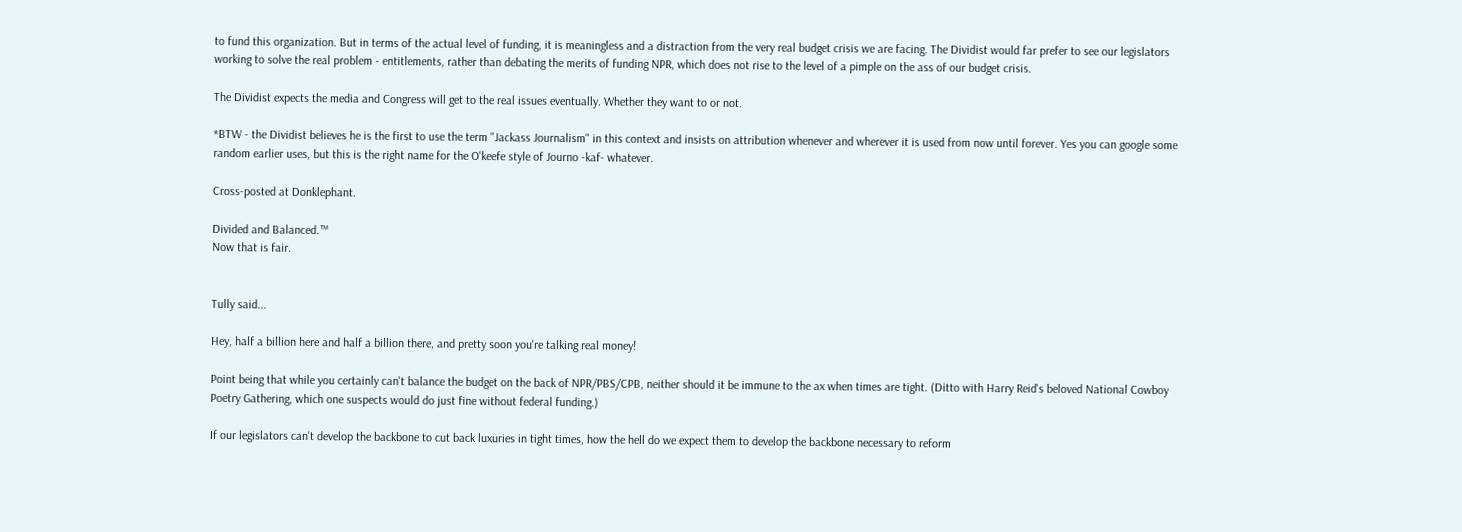to fund this organization. But in terms of the actual level of funding, it is meaningless and a distraction from the very real budget crisis we are facing. The Dividist would far prefer to see our legislators working to solve the real problem - entitlements, rather than debating the merits of funding NPR, which does not rise to the level of a pimple on the ass of our budget crisis.

The Dividist expects the media and Congress will get to the real issues eventually. Whether they want to or not.

*BTW - the Dividist believes he is the first to use the term "Jackass Journalism" in this context and insists on attribution whenever and wherever it is used from now until forever. Yes you can google some random earlier uses, but this is the right name for the O'keefe style of Journo -kaf- whatever.

Cross-posted at Donklephant.

Divided and Balanced.™
Now that is fair.


Tully said...

Hey, half a billion here and half a billion there, and pretty soon you're talking real money!

Point being that while you certainly can't balance the budget on the back of NPR/PBS/CPB, neither should it be immune to the ax when times are tight. (Ditto with Harry Reid's beloved National Cowboy Poetry Gathering, which one suspects would do just fine without federal funding.)

If our legislators can't develop the backbone to cut back luxuries in tight times, how the hell do we expect them to develop the backbone necessary to reform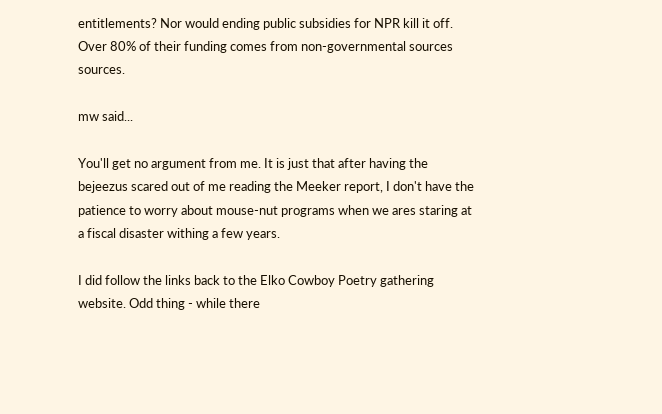entitlements? Nor would ending public subsidies for NPR kill it off. Over 80% of their funding comes from non-governmental sources sources.

mw said...

You'll get no argument from me. It is just that after having the bejeezus scared out of me reading the Meeker report, I don't have the patience to worry about mouse-nut programs when we ares staring at a fiscal disaster withing a few years.

I did follow the links back to the Elko Cowboy Poetry gathering website. Odd thing - while there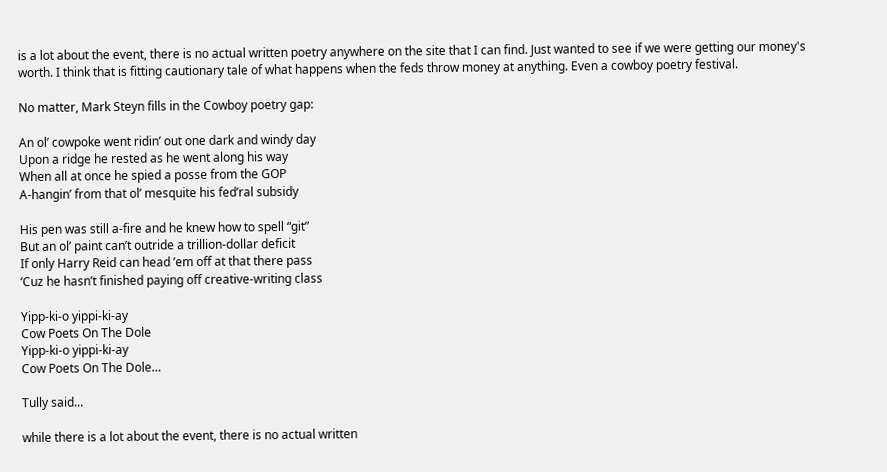is a lot about the event, there is no actual written poetry anywhere on the site that I can find. Just wanted to see if we were getting our money's worth. I think that is fitting cautionary tale of what happens when the feds throw money at anything. Even a cowboy poetry festival.

No matter, Mark Steyn fills in the Cowboy poetry gap:

An ol’ cowpoke went ridin’ out one dark and windy day
Upon a ridge he rested as he went along his way
When all at once he spied a posse from the GOP
A-hangin’ from that ol’ mesquite his fed’ral subsidy

His pen was still a-fire and he knew how to spell “git”
But an ol’ paint can’t outride a trillion-dollar deficit
If only Harry Reid can head ’em off at that there pass
‘Cuz he hasn’t finished paying off creative-writing class

Yipp-ki-o yippi-ki-ay
Cow Poets On The Dole
Yipp-ki-o yippi-ki-ay
Cow Poets On The Dole…

Tully said...

while there is a lot about the event, there is no actual written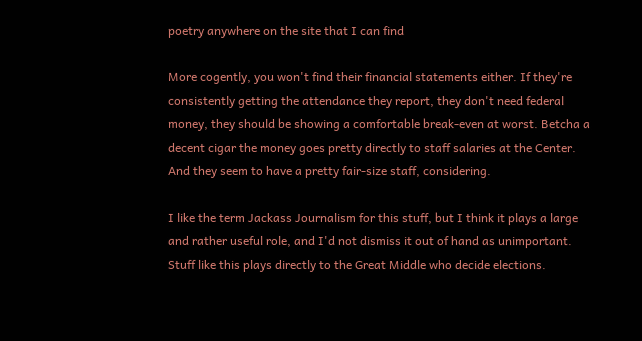poetry anywhere on the site that I can find

More cogently, you won't find their financial statements either. If they're consistently getting the attendance they report, they don't need federal money, they should be showing a comfortable break-even at worst. Betcha a decent cigar the money goes pretty directly to staff salaries at the Center. And they seem to have a pretty fair-size staff, considering.

I like the term Jackass Journalism for this stuff, but I think it plays a large and rather useful role, and I'd not dismiss it out of hand as unimportant. Stuff like this plays directly to the Great Middle who decide elections.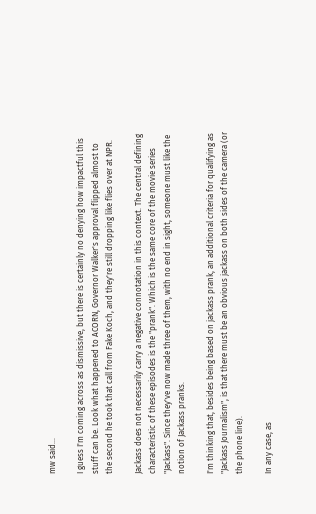mw said...

I guess I'm coming across as dismissive, but there is certainly no denying how impactful this stuff can be. Look what happened to ACORN, Governor Walker's approval flipped almost to the second he took that call from Fake Koch, and they're still dropping like flies over at NPR.

Jackass does not necessarily carry a negative connotation in this context. The central defining characteristic of these episodes is the "prank". Which is the same core of the movie series "Jackass". Since they've now made three of them, with no end in sight, someone must like the notion of Jackass pranks.

I'm thinking that, besides being based on jackass prank, an additional criteria for qualifying as "Jackass Journalism", is that there must be an obvious jackass on both sides of the camera (or the phone line).

In any case, as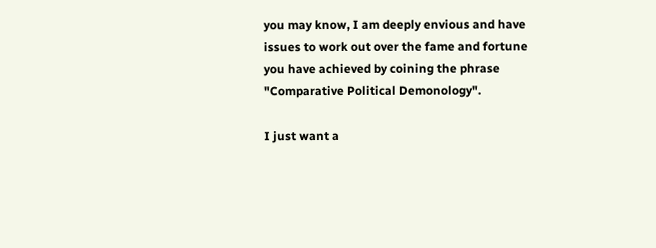you may know, I am deeply envious and have issues to work out over the fame and fortune you have achieved by coining the phrase "Comparative Political Demonology".

I just want a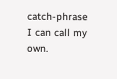catch-phrase I can call my own.